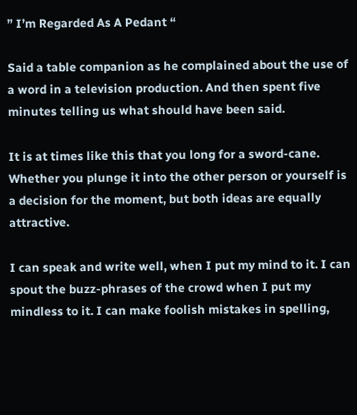” I’m Regarded As A Pedant “

Said a table companion as he complained about the use of a word in a television production. And then spent five minutes telling us what should have been said.

It is at times like this that you long for a sword-cane. Whether you plunge it into the other person or yourself is a decision for the moment, but both ideas are equally attractive.

I can speak and write well, when I put my mind to it. I can spout the buzz-phrases of the crowd when I put my mindless to it. I can make foolish mistakes in spelling,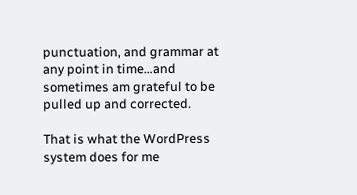punctuation, and grammar at any point in time…and sometimes am grateful to be pulled up and corrected.

That is what the WordPress system does for me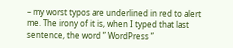– my worst typos are underlined in red to alert me. The irony of it is, when I typed that last sentence, the word ” WordPress ”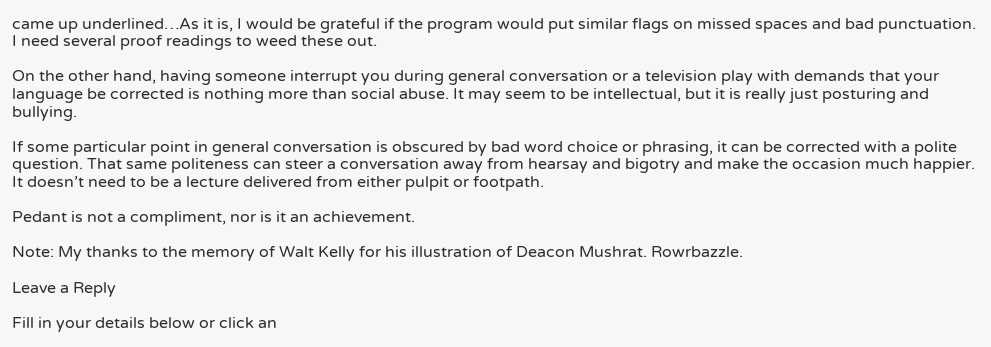came up underlined…As it is, I would be grateful if the program would put similar flags on missed spaces and bad punctuation. I need several proof readings to weed these out.

On the other hand, having someone interrupt you during general conversation or a television play with demands that your language be corrected is nothing more than social abuse. It may seem to be intellectual, but it is really just posturing and bullying.

If some particular point in general conversation is obscured by bad word choice or phrasing, it can be corrected with a polite question. That same politeness can steer a conversation away from hearsay and bigotry and make the occasion much happier. It doesn’t need to be a lecture delivered from either pulpit or footpath.

Pedant is not a compliment, nor is it an achievement.

Note: My thanks to the memory of Walt Kelly for his illustration of Deacon Mushrat. Rowrbazzle.

Leave a Reply

Fill in your details below or click an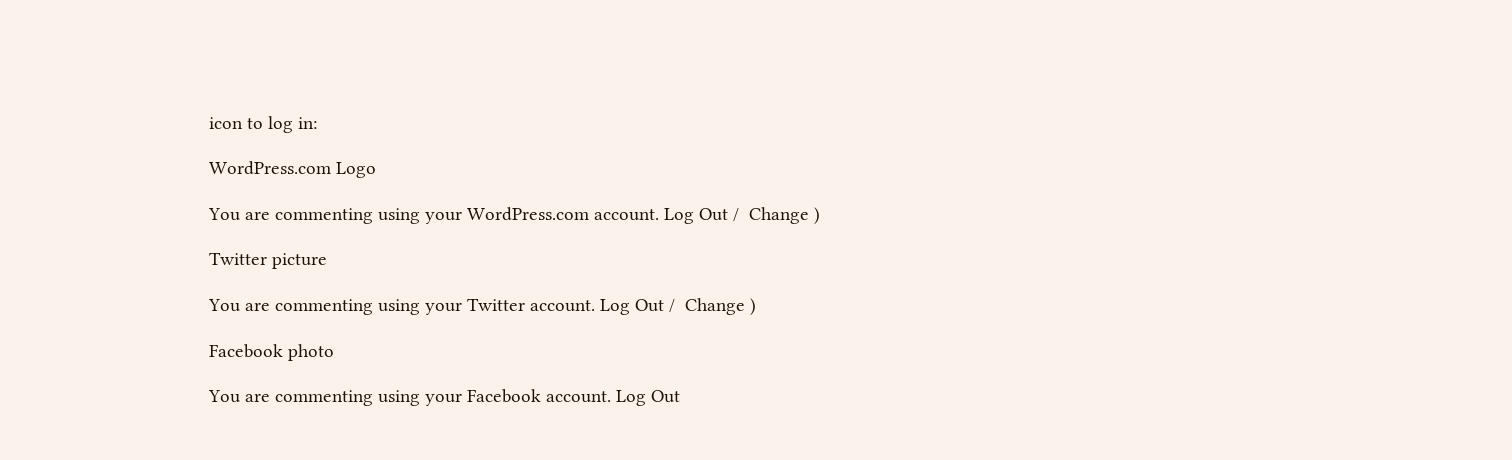icon to log in:

WordPress.com Logo

You are commenting using your WordPress.com account. Log Out /  Change )

Twitter picture

You are commenting using your Twitter account. Log Out /  Change )

Facebook photo

You are commenting using your Facebook account. Log Out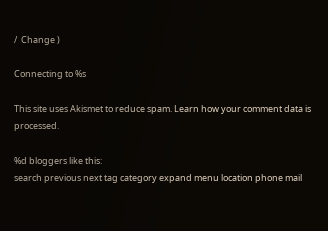/  Change )

Connecting to %s

This site uses Akismet to reduce spam. Learn how your comment data is processed.

%d bloggers like this:
search previous next tag category expand menu location phone mail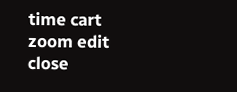time cart zoom edit close